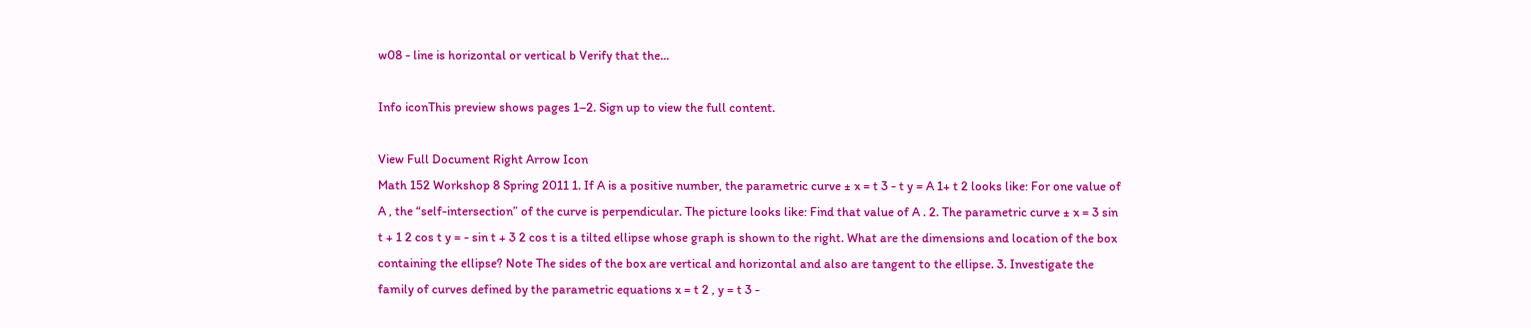w08 - line is horizontal or vertical b Verify that the...

Info iconThis preview shows pages 1–2. Sign up to view the full content.

View Full Document Right Arrow Icon
Math 152 Workshop 8 Spring 2011 1. If A is a positive number, the parametric curve ± x = t 3 - t y = A 1+ t 2 looks like: For one value of A , the “self-intersection” of the curve is perpendicular. The picture looks like: Find that value of A . 2. The parametric curve ± x = 3 sin t + 1 2 cos t y = - sin t + 3 2 cos t is a tilted ellipse whose graph is shown to the right. What are the dimensions and location of the box containing the ellipse? Note The sides of the box are vertical and horizontal and also are tangent to the ellipse. 3. Investigate the family of curves defined by the parametric equations x = t 2 , y = t 3 -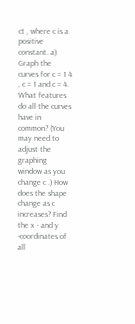ct , where c is a positive constant. a) Graph the curves for c = 1 4 , c = 1 and c = 4. What features do all the curves have in common? (You may need to adjust the graphing window as you change c .) How does the shape change as c increases? Find the x - and y -coordinates of all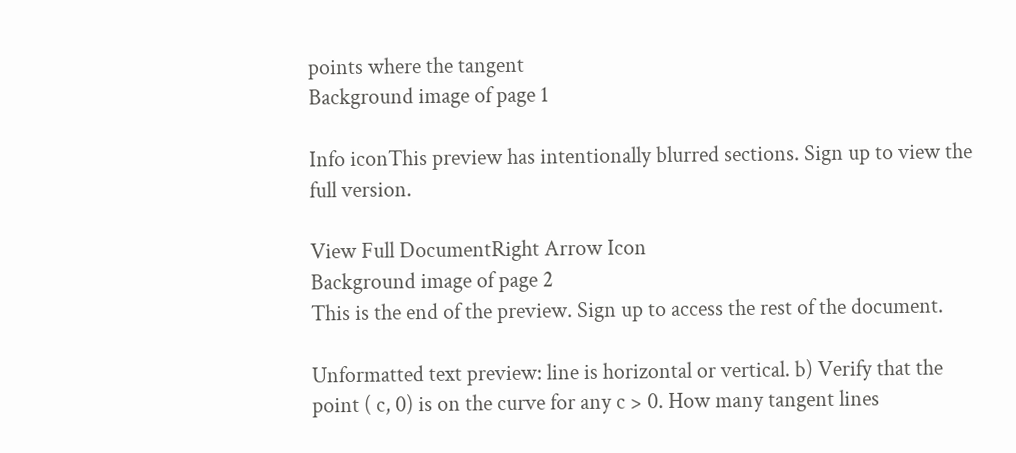points where the tangent
Background image of page 1

Info iconThis preview has intentionally blurred sections. Sign up to view the full version.

View Full DocumentRight Arrow Icon
Background image of page 2
This is the end of the preview. Sign up to access the rest of the document.

Unformatted text preview: line is horizontal or vertical. b) Verify that the point ( c, 0) is on the curve for any c > 0. How many tangent lines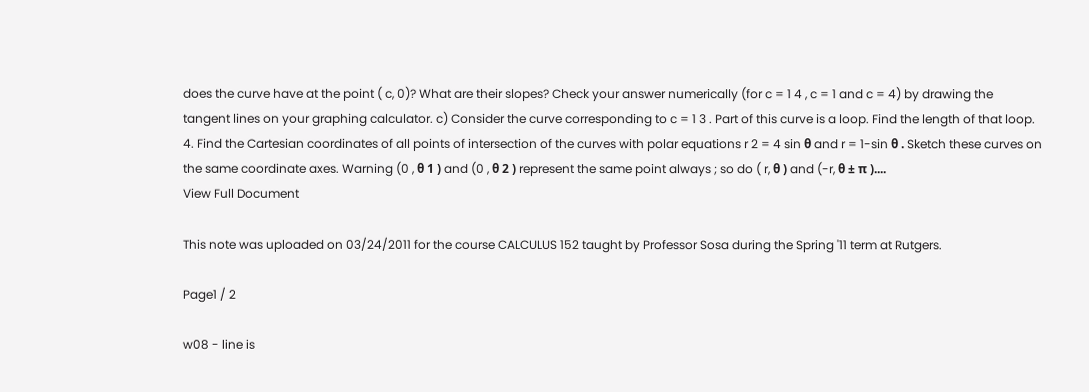does the curve have at the point ( c, 0)? What are their slopes? Check your answer numerically (for c = 1 4 , c = 1 and c = 4) by drawing the tangent lines on your graphing calculator. c) Consider the curve corresponding to c = 1 3 . Part of this curve is a loop. Find the length of that loop. 4. Find the Cartesian coordinates of all points of intersection of the curves with polar equations r 2 = 4 sin θ and r = 1-sin θ . Sketch these curves on the same coordinate axes. Warning (0 , θ 1 ) and (0 , θ 2 ) represent the same point always ; so do ( r, θ ) and (-r, θ ± π )....
View Full Document

This note was uploaded on 03/24/2011 for the course CALCULUS 152 taught by Professor Sosa during the Spring '11 term at Rutgers.

Page1 / 2

w08 - line is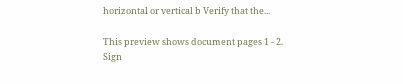horizontal or vertical b Verify that the...

This preview shows document pages 1 - 2. Sign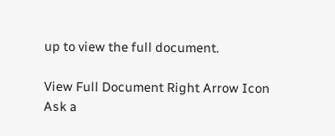up to view the full document.

View Full Document Right Arrow Icon
Ask a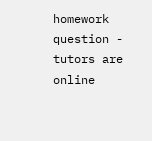homework question - tutors are online